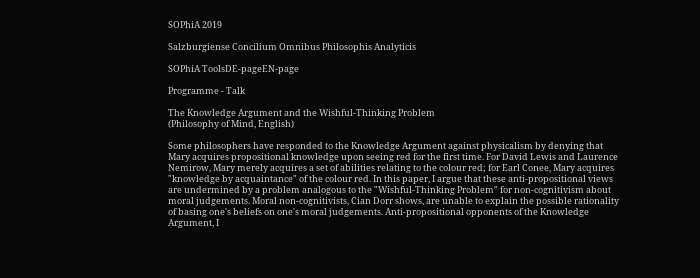SOPhiA 2019

Salzburgiense Concilium Omnibus Philosophis Analyticis

SOPhiA ToolsDE-pageEN-page

Programme - Talk

The Knowledge Argument and the Wishful-Thinking Problem
(Philosophy of Mind, English)

Some philosophers have responded to the Knowledge Argument against physicalism by denying that Mary acquires propositional knowledge upon seeing red for the first time. For David Lewis and Laurence Nemirow, Mary merely acquires a set of abilities relating to the colour red; for Earl Conee, Mary acquires "knowledge by acquaintance" of the colour red. In this paper, I argue that these anti-propositional views are undermined by a problem analogous to the "Wishful-Thinking Problem" for non-cognitivism about moral judgements. Moral non-cognitivists, Cian Dorr shows, are unable to explain the possible rationality of basing one's beliefs on one's moral judgements. Anti-propositional opponents of the Knowledge Argument, I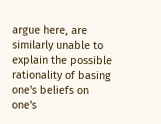argue here, are similarly unable to explain the possible rationality of basing one's beliefs on one's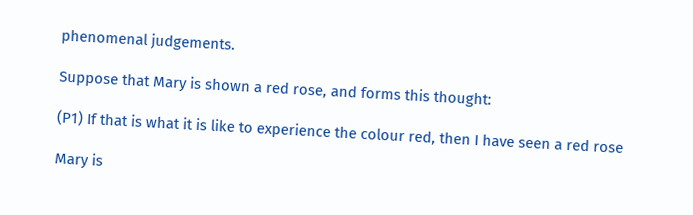phenomenal judgements.

Suppose that Mary is shown a red rose, and forms this thought:

(P1) If that is what it is like to experience the colour red, then I have seen a red rose

Mary is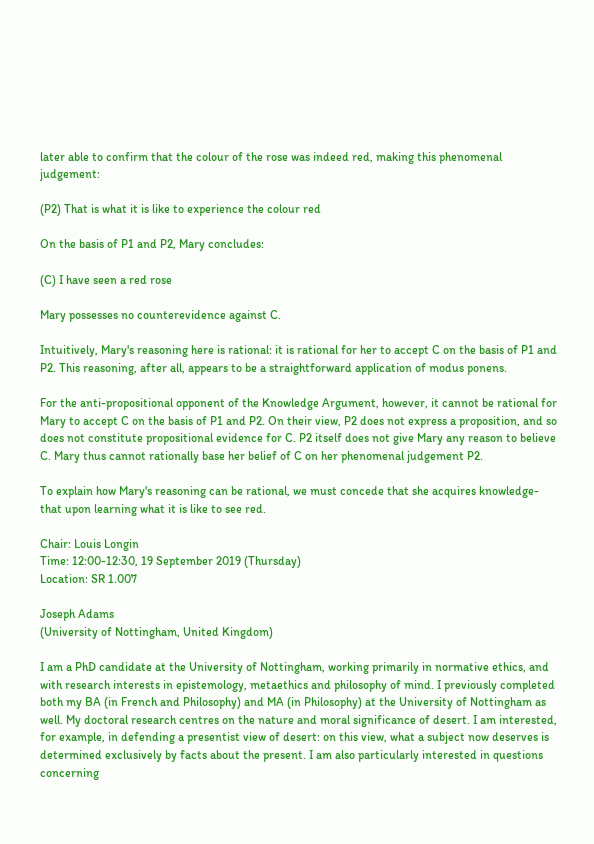later able to confirm that the colour of the rose was indeed red, making this phenomenal judgement:

(P2) That is what it is like to experience the colour red

On the basis of P1 and P2, Mary concludes:

(C) I have seen a red rose

Mary possesses no counterevidence against C.

Intuitively, Mary's reasoning here is rational: it is rational for her to accept C on the basis of P1 and P2. This reasoning, after all, appears to be a straightforward application of modus ponens.

For the anti-propositional opponent of the Knowledge Argument, however, it cannot be rational for Mary to accept C on the basis of P1 and P2. On their view, P2 does not express a proposition, and so does not constitute propositional evidence for C. P2 itself does not give Mary any reason to believe C. Mary thus cannot rationally base her belief of C on her phenomenal judgement P2.

To explain how Mary's reasoning can be rational, we must concede that she acquires knowledge-that upon learning what it is like to see red.

Chair: Louis Longin
Time: 12:00-12:30, 19 September 2019 (Thursday)
Location: SR 1.007

Joseph Adams
(University of Nottingham, United Kingdom)

I am a PhD candidate at the University of Nottingham, working primarily in normative ethics, and with research interests in epistemology, metaethics and philosophy of mind. I previously completed both my BA (in French and Philosophy) and MA (in Philosophy) at the University of Nottingham as well. My doctoral research centres on the nature and moral significance of desert. I am interested, for example, in defending a presentist view of desert: on this view, what a subject now deserves is determined exclusively by facts about the present. I am also particularly interested in questions concerning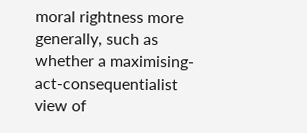moral rightness more generally, such as whether a maximising-act-consequentialist view of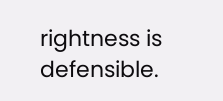rightness is defensible.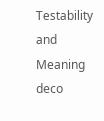Testability and Meaning deco